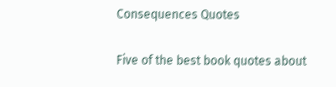Consequences Quotes

Five of the best book quotes about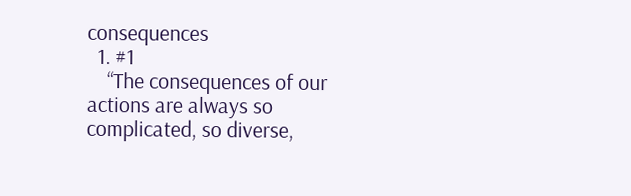consequences
  1. #1
    “The consequences of our actions are always so complicated, so diverse,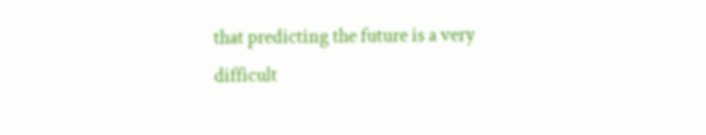that predicting the future is a very difficult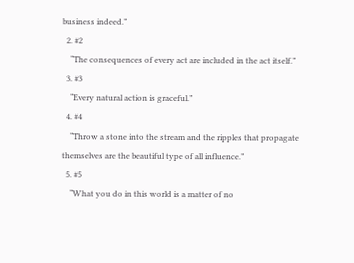business indeed.”
  2. #2
    “The consequences of every act are included in the act itself.”
  3. #3
    “Every natural action is graceful.”
  4. #4
    “Throw a stone into the stream and the ripples that propagate themselves are the beautiful type of all influence.”
  5. #5
    “What you do in this world is a matter of no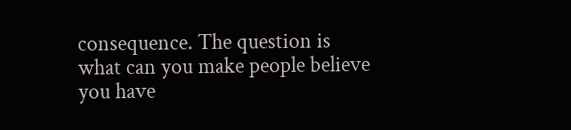consequence. The question is what can you make people believe you have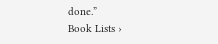done.”
Book Lists ›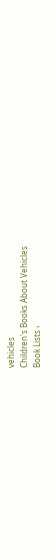vehicles
Children's Books About Vehicles
Book Lists ›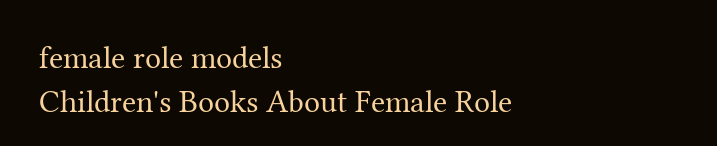female role models
Children's Books About Female Role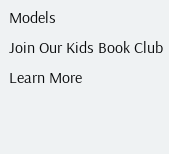Models
Join Our Kids Book Club
Learn More